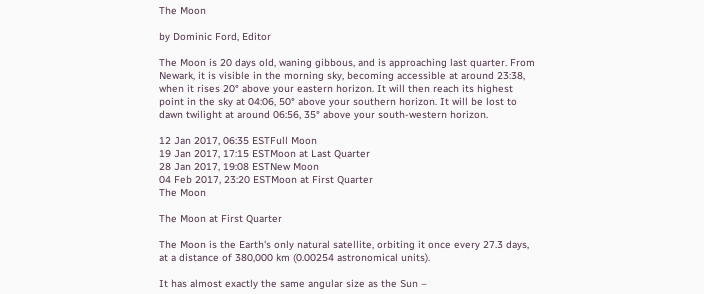The Moon

by Dominic Ford, Editor

The Moon is 20 days old, waning gibbous, and is approaching last quarter. From Newark, it is visible in the morning sky, becoming accessible at around 23:38, when it rises 20° above your eastern horizon. It will then reach its highest point in the sky at 04:06, 50° above your southern horizon. It will be lost to dawn twilight at around 06:56, 35° above your south-western horizon.

12 Jan 2017, 06:35 ESTFull Moon
19 Jan 2017, 17:15 ESTMoon at Last Quarter
28 Jan 2017, 19:08 ESTNew Moon
04 Feb 2017, 23:20 ESTMoon at First Quarter
The Moon

The Moon at First Quarter

The Moon is the Earth's only natural satellite, orbiting it once every 27.3 days, at a distance of 380,000 km (0.00254 astronomical units).

It has almost exactly the same angular size as the Sun –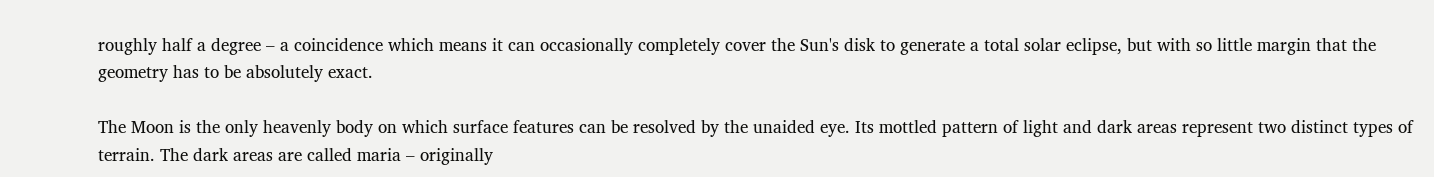roughly half a degree – a coincidence which means it can occasionally completely cover the Sun's disk to generate a total solar eclipse, but with so little margin that the geometry has to be absolutely exact.

The Moon is the only heavenly body on which surface features can be resolved by the unaided eye. Its mottled pattern of light and dark areas represent two distinct types of terrain. The dark areas are called maria – originally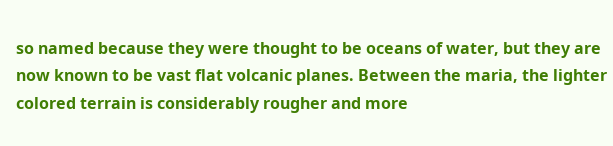so named because they were thought to be oceans of water, but they are now known to be vast flat volcanic planes. Between the maria, the lighter colored terrain is considerably rougher and more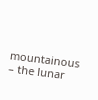mountainous – the lunar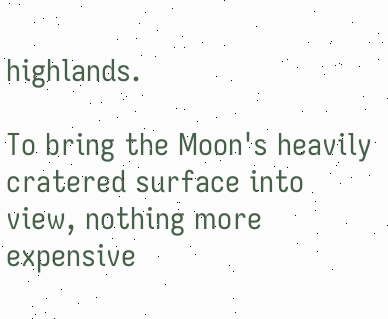highlands.

To bring the Moon's heavily cratered surface into view, nothing more expensive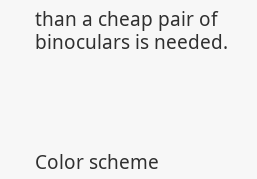than a cheap pair of binoculars is needed.




Color scheme